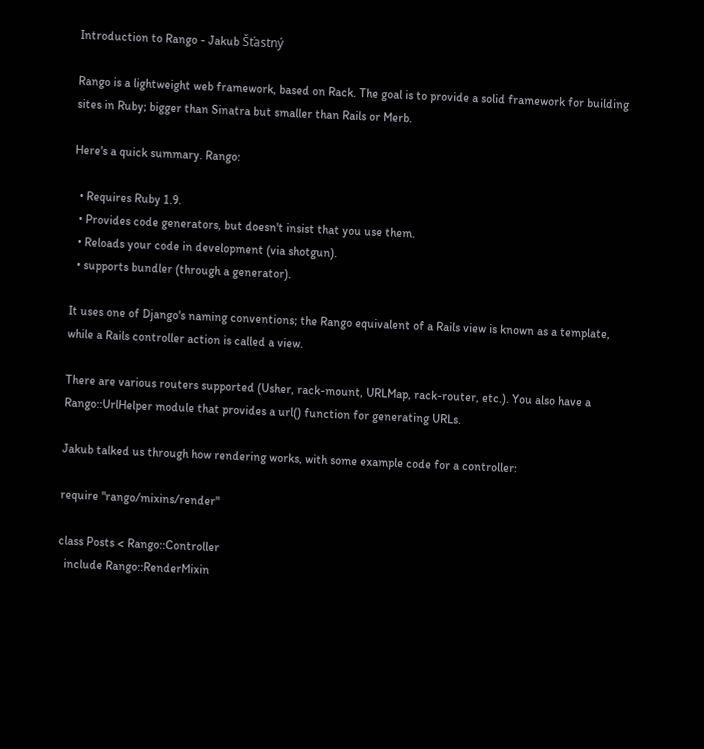Introduction to Rango - Jakub Šťastný

Rango is a lightweight web framework, based on Rack. The goal is to provide a solid framework for building sites in Ruby; bigger than Sinatra but smaller than Rails or Merb.

Here's a quick summary. Rango:

  • Requires Ruby 1.9.
  • Provides code generators, but doesn't insist that you use them.
  • Reloads your code in development (via shotgun).
  • supports bundler (through a generator).

It uses one of Django's naming conventions; the Rango equivalent of a Rails view is known as a template, while a Rails controller action is called a view.

There are various routers supported (Usher, rack-mount, URLMap, rack-router, etc.). You also have a Rango::UrlHelper module that provides a url() function for generating URLs.

Jakub talked us through how rendering works, with some example code for a controller:

require "rango/mixins/render"

class Posts < Rango::Controller
  include Rango::RenderMixin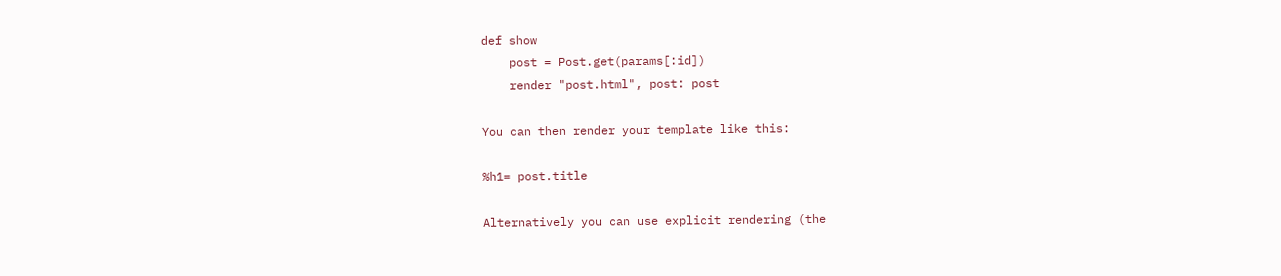def show
    post = Post.get(params[:id])
    render "post.html", post: post

You can then render your template like this:

%h1= post.title

Alternatively you can use explicit rendering (the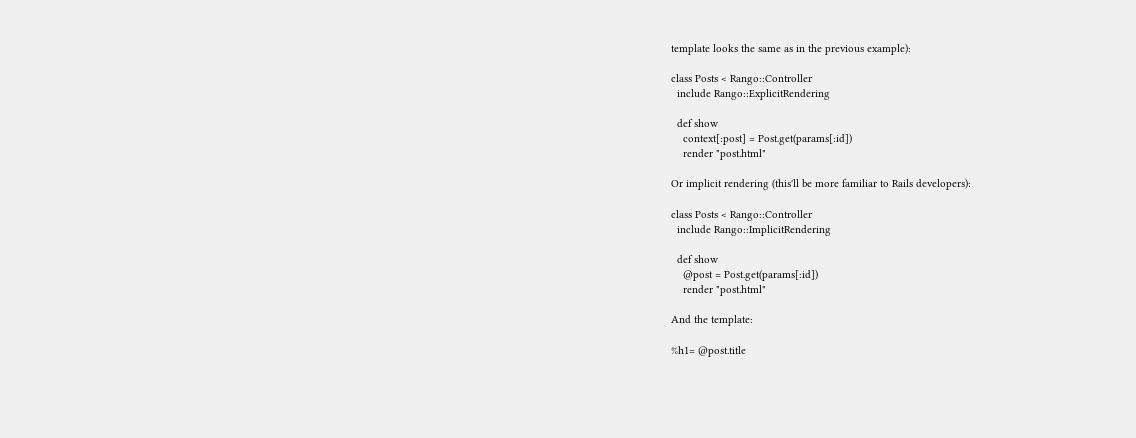template looks the same as in the previous example):

class Posts < Rango::Controller
  include Rango::ExplicitRendering

  def show
    context[:post] = Post.get(params[:id])
    render "post.html"

Or implicit rendering (this'll be more familiar to Rails developers):

class Posts < Rango::Controller
  include Rango::ImplicitRendering

  def show
    @post = Post.get(params[:id])
    render "post.html"

And the template:

%h1= @post.title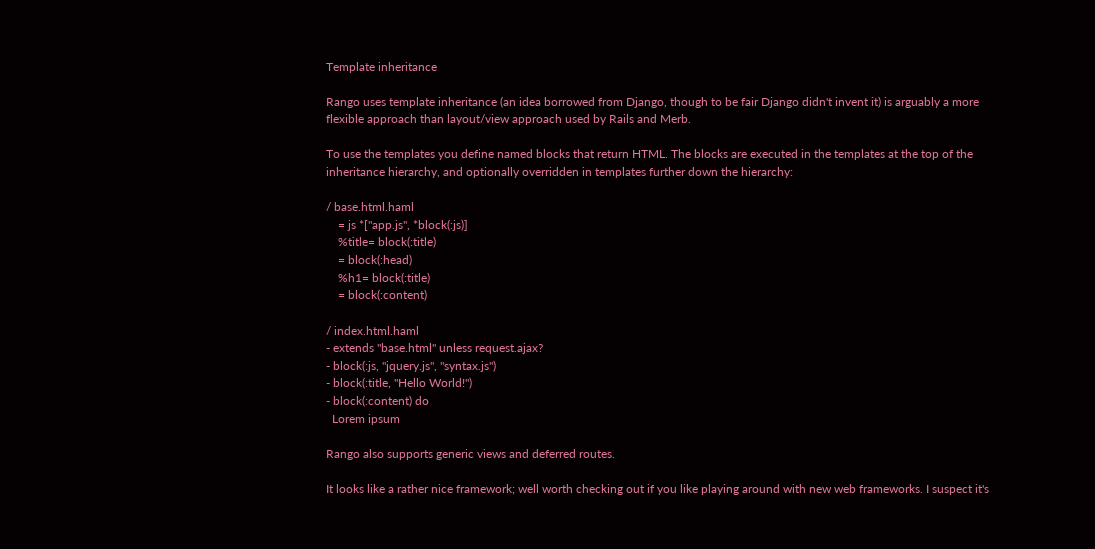Template inheritance

Rango uses template inheritance (an idea borrowed from Django, though to be fair Django didn't invent it) is arguably a more flexible approach than layout/view approach used by Rails and Merb.

To use the templates you define named blocks that return HTML. The blocks are executed in the templates at the top of the inheritance hierarchy, and optionally overridden in templates further down the hierarchy:

/ base.html.haml
    = js *["app.js", *block(:js)]
    %title= block(:title)
    = block(:head)
    %h1= block(:title)
    = block(:content)

/ index.html.haml
- extends "base.html" unless request.ajax?
- block(:js, "jquery.js", "syntax.js")
- block(:title, "Hello World!")
- block(:content) do
  Lorem ipsum

Rango also supports generic views and deferred routes.

It looks like a rather nice framework; well worth checking out if you like playing around with new web frameworks. I suspect it's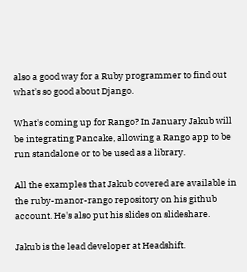also a good way for a Ruby programmer to find out what's so good about Django.

What's coming up for Rango? In January Jakub will be integrating Pancake, allowing a Rango app to be run standalone or to be used as a library.

All the examples that Jakub covered are available in the ruby-manor-rango repository on his github account. He's also put his slides on slideshare.

Jakub is the lead developer at Headshift.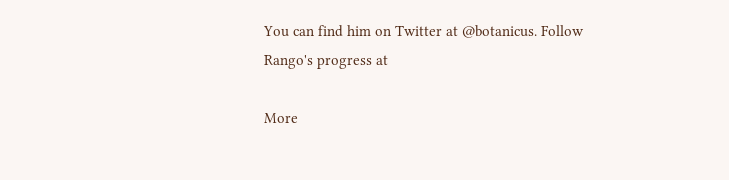You can find him on Twitter at @botanicus. Follow Rango's progress at

More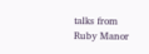talks from Ruby Manor